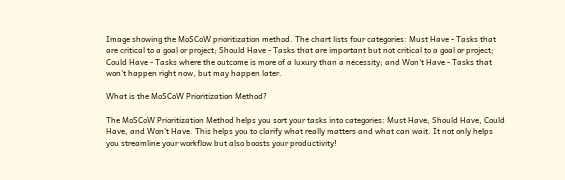Image showing the MoSCoW prioritization method. The chart lists four categories: Must Have - Tasks that are critical to a goal or project; Should Have - Tasks that are important but not critical to a goal or project; Could Have - Tasks where the outcome is more of a luxury than a necessity; and Won't Have - Tasks that won’t happen right now, but may happen later.

What is the MoSCoW Prioritization Method?

The MoSCoW Prioritization Method helps you sort your tasks into categories: Must Have, Should Have, Could Have, and Won't Have. This helps you to clarify what really matters and what can wait. It not only helps you streamline your workflow but also boosts your productivity!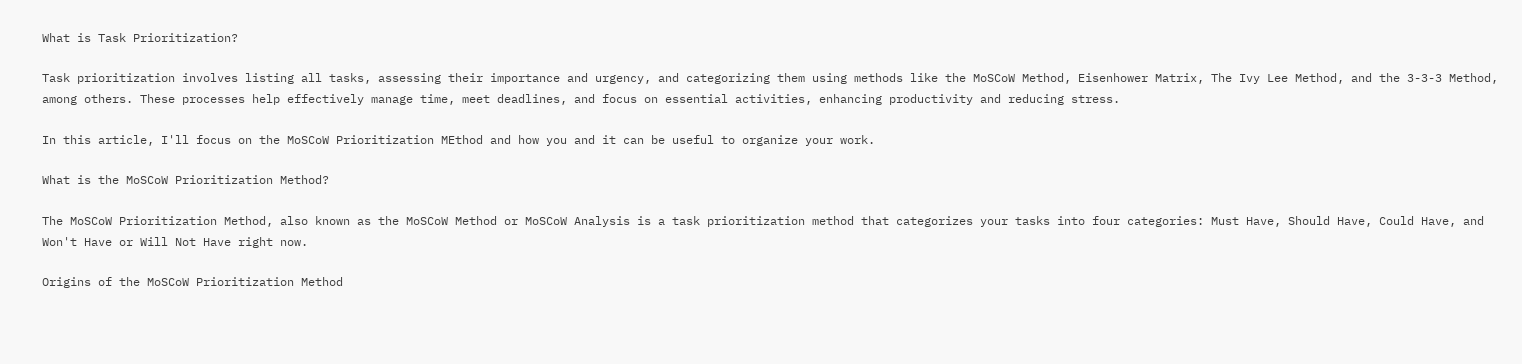What is Task Prioritization?

Task prioritization involves listing all tasks, assessing their importance and urgency, and categorizing them using methods like the MoSCoW Method, Eisenhower Matrix, The Ivy Lee Method, and the 3-3-3 Method, among others. These processes help effectively manage time, meet deadlines, and focus on essential activities, enhancing productivity and reducing stress.

In this article, I'll focus on the MoSCoW Prioritization MEthod and how you and it can be useful to organize your work.

What is the MoSCoW Prioritization Method?

The MoSCoW Prioritization Method, also known as the MoSCoW Method or MoSCoW Analysis is a task prioritization method that categorizes your tasks into four categories: Must Have, Should Have, Could Have, and Won't Have or Will Not Have right now.

Origins of the MoSCoW Prioritization Method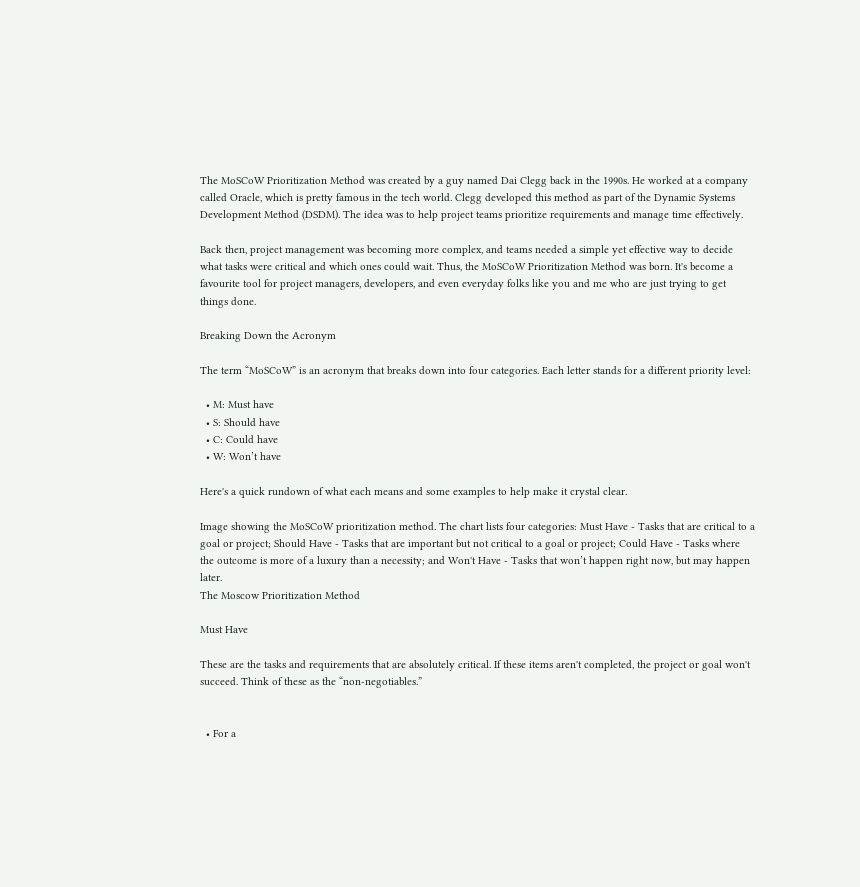The MoSCoW Prioritization Method was created by a guy named Dai Clegg back in the 1990s. He worked at a company called Oracle, which is pretty famous in the tech world. Clegg developed this method as part of the Dynamic Systems Development Method (DSDM). The idea was to help project teams prioritize requirements and manage time effectively.

Back then, project management was becoming more complex, and teams needed a simple yet effective way to decide what tasks were critical and which ones could wait. Thus, the MoSCoW Prioritization Method was born. It's become a favourite tool for project managers, developers, and even everyday folks like you and me who are just trying to get things done.

Breaking Down the Acronym

The term “MoSCoW” is an acronym that breaks down into four categories. Each letter stands for a different priority level:

  • M: Must have
  • S: Should have
  • C: Could have
  • W: Won’t have

Here's a quick rundown of what each means and some examples to help make it crystal clear.

Image showing the MoSCoW prioritization method. The chart lists four categories: Must Have - Tasks that are critical to a goal or project; Should Have - Tasks that are important but not critical to a goal or project; Could Have - Tasks where the outcome is more of a luxury than a necessity; and Won't Have - Tasks that won’t happen right now, but may happen later.
The Moscow Prioritization Method

Must Have

These are the tasks and requirements that are absolutely critical. If these items aren't completed, the project or goal won't succeed. Think of these as the “non-negotiables.”


  • For a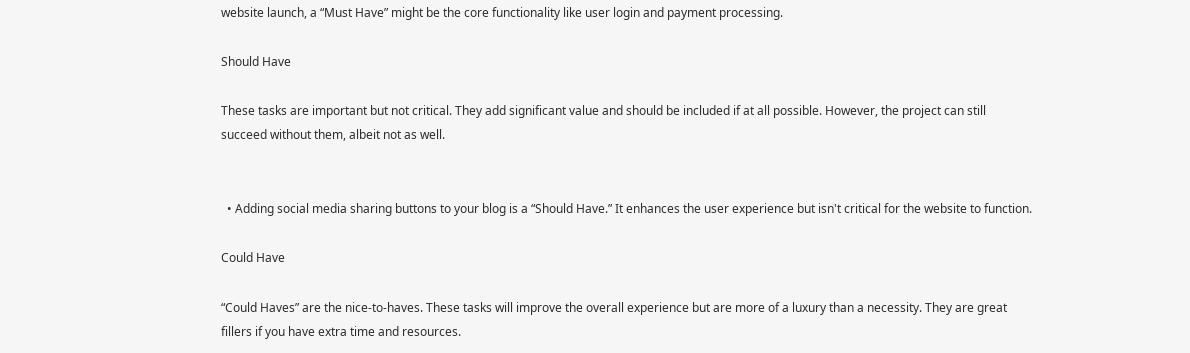website launch, a “Must Have” might be the core functionality like user login and payment processing.

Should Have

These tasks are important but not critical. They add significant value and should be included if at all possible. However, the project can still succeed without them, albeit not as well.


  • Adding social media sharing buttons to your blog is a “Should Have.” It enhances the user experience but isn't critical for the website to function.

Could Have

“Could Haves” are the nice-to-haves. These tasks will improve the overall experience but are more of a luxury than a necessity. They are great fillers if you have extra time and resources.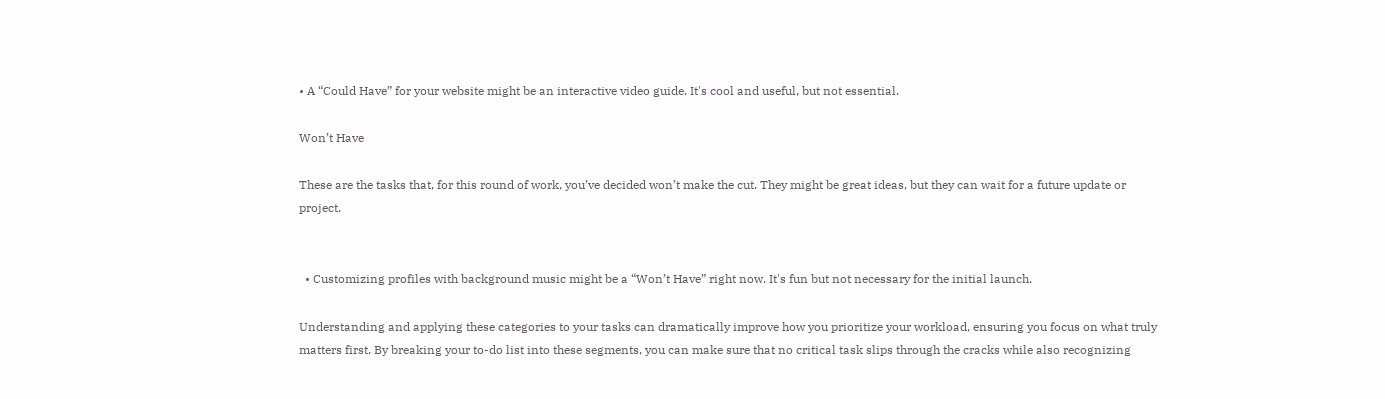• A “Could Have” for your website might be an interactive video guide. It's cool and useful, but not essential.

Won’t Have

These are the tasks that, for this round of work, you’ve decided won’t make the cut. They might be great ideas, but they can wait for a future update or project.


  • Customizing profiles with background music might be a “Won’t Have” right now. It's fun but not necessary for the initial launch.

Understanding and applying these categories to your tasks can dramatically improve how you prioritize your workload, ensuring you focus on what truly matters first. By breaking your to-do list into these segments, you can make sure that no critical task slips through the cracks while also recognizing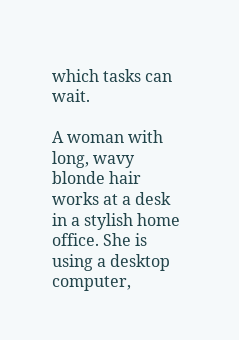which tasks can wait.

A woman with long, wavy blonde hair works at a desk in a stylish home office. She is using a desktop computer,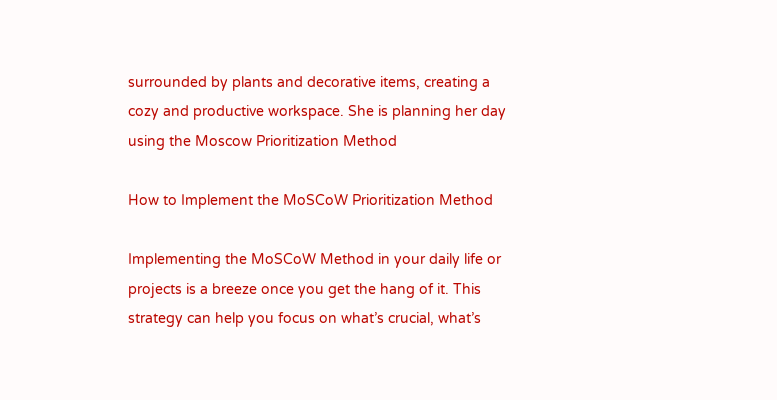surrounded by plants and decorative items, creating a cozy and productive workspace. She is planning her day using the Moscow Prioritization Method

How to Implement the MoSCoW Prioritization Method

Implementing the MoSCoW Method in your daily life or projects is a breeze once you get the hang of it. This strategy can help you focus on what’s crucial, what’s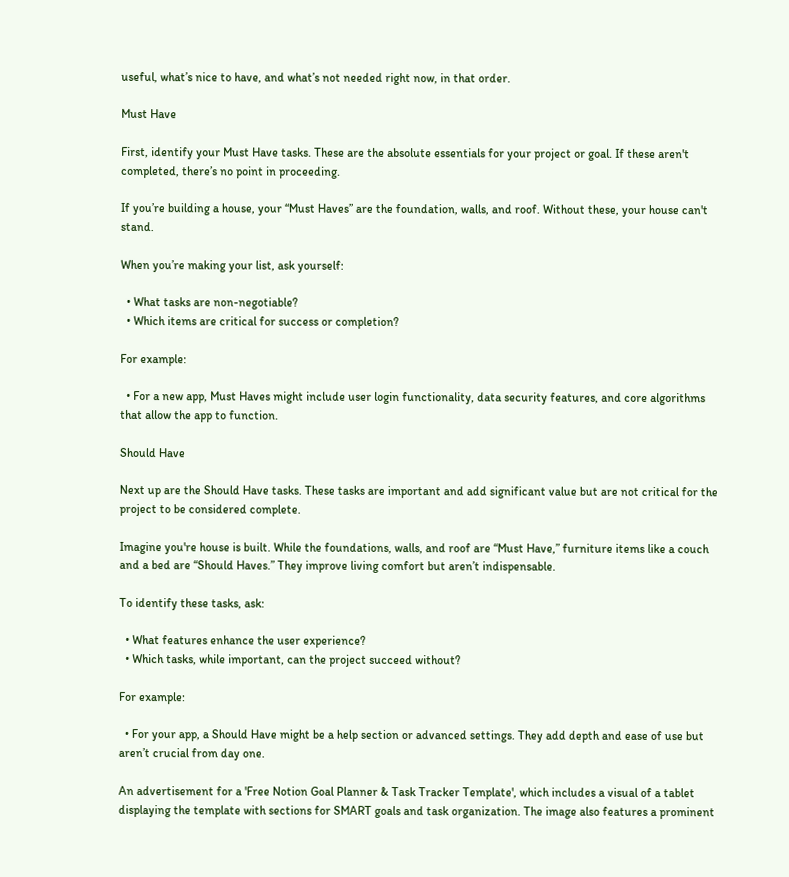useful, what’s nice to have, and what’s not needed right now, in that order.

Must Have

First, identify your Must Have tasks. These are the absolute essentials for your project or goal. If these aren't completed, there’s no point in proceeding.

If you’re building a house, your “Must Haves” are the foundation, walls, and roof. Without these, your house can't stand.

When you’re making your list, ask yourself:

  • What tasks are non-negotiable?
  • Which items are critical for success or completion?

For example:

  • For a new app, Must Haves might include user login functionality, data security features, and core algorithms that allow the app to function.

Should Have

Next up are the Should Have tasks. These tasks are important and add significant value but are not critical for the project to be considered complete.

Imagine you're house is built. While the foundations, walls, and roof are “Must Have,” furniture items like a couch and a bed are “Should Haves.” They improve living comfort but aren’t indispensable.

To identify these tasks, ask:

  • What features enhance the user experience?
  • Which tasks, while important, can the project succeed without?

For example:

  • For your app, a Should Have might be a help section or advanced settings. They add depth and ease of use but aren’t crucial from day one.

An advertisement for a 'Free Notion Goal Planner & Task Tracker Template', which includes a visual of a tablet displaying the template with sections for SMART goals and task organization. The image also features a prominent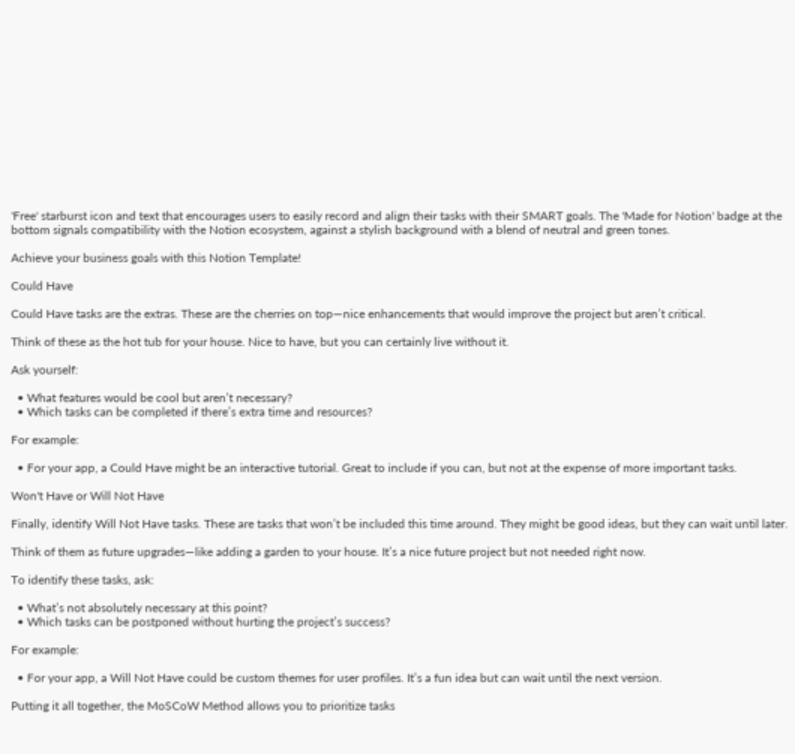'Free' starburst icon and text that encourages users to easily record and align their tasks with their SMART goals. The 'Made for Notion' badge at the bottom signals compatibility with the Notion ecosystem, against a stylish background with a blend of neutral and green tones.

Achieve your business goals with this Notion Template!

Could Have

Could Have tasks are the extras. These are the cherries on top—nice enhancements that would improve the project but aren’t critical.

Think of these as the hot tub for your house. Nice to have, but you can certainly live without it.

Ask yourself:

  • What features would be cool but aren’t necessary?
  • Which tasks can be completed if there’s extra time and resources?

For example:

  • For your app, a Could Have might be an interactive tutorial. Great to include if you can, but not at the expense of more important tasks.

Won't Have or Will Not Have

Finally, identify Will Not Have tasks. These are tasks that won’t be included this time around. They might be good ideas, but they can wait until later.

Think of them as future upgrades—like adding a garden to your house. It’s a nice future project but not needed right now.

To identify these tasks, ask:

  • What’s not absolutely necessary at this point?
  • Which tasks can be postponed without hurting the project’s success?

For example:

  • For your app, a Will Not Have could be custom themes for user profiles. It’s a fun idea but can wait until the next version.

Putting it all together, the MoSCoW Method allows you to prioritize tasks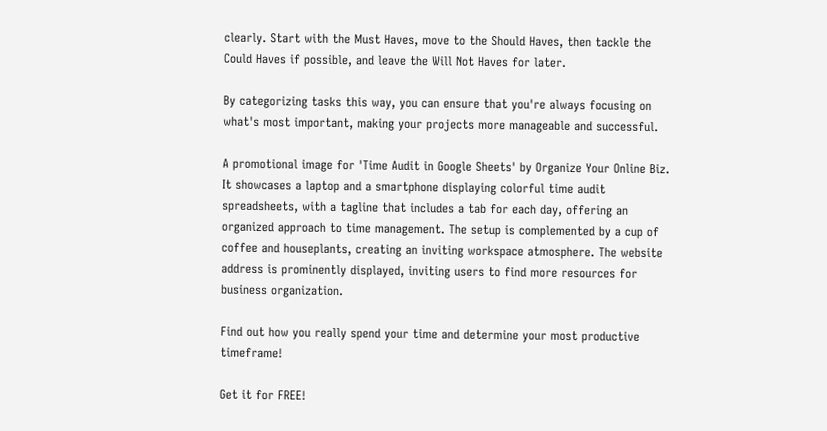clearly. Start with the Must Haves, move to the Should Haves, then tackle the Could Haves if possible, and leave the Will Not Haves for later.

By categorizing tasks this way, you can ensure that you're always focusing on what's most important, making your projects more manageable and successful.

A promotional image for 'Time Audit in Google Sheets' by Organize Your Online Biz. It showcases a laptop and a smartphone displaying colorful time audit spreadsheets, with a tagline that includes a tab for each day, offering an organized approach to time management. The setup is complemented by a cup of coffee and houseplants, creating an inviting workspace atmosphere. The website address is prominently displayed, inviting users to find more resources for business organization.

Find out how you really spend your time and determine your most productive timeframe!

Get it for FREE!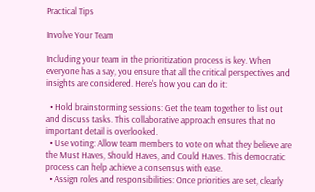Practical Tips

Involve Your Team

Including your team in the prioritization process is key. When everyone has a say, you ensure that all the critical perspectives and insights are considered. Here's how you can do it:

  • Hold brainstorming sessions: Get the team together to list out and discuss tasks. This collaborative approach ensures that no important detail is overlooked.
  • Use voting: Allow team members to vote on what they believe are the Must Haves, Should Haves, and Could Haves. This democratic process can help achieve a consensus with ease.
  • Assign roles and responsibilities: Once priorities are set, clearly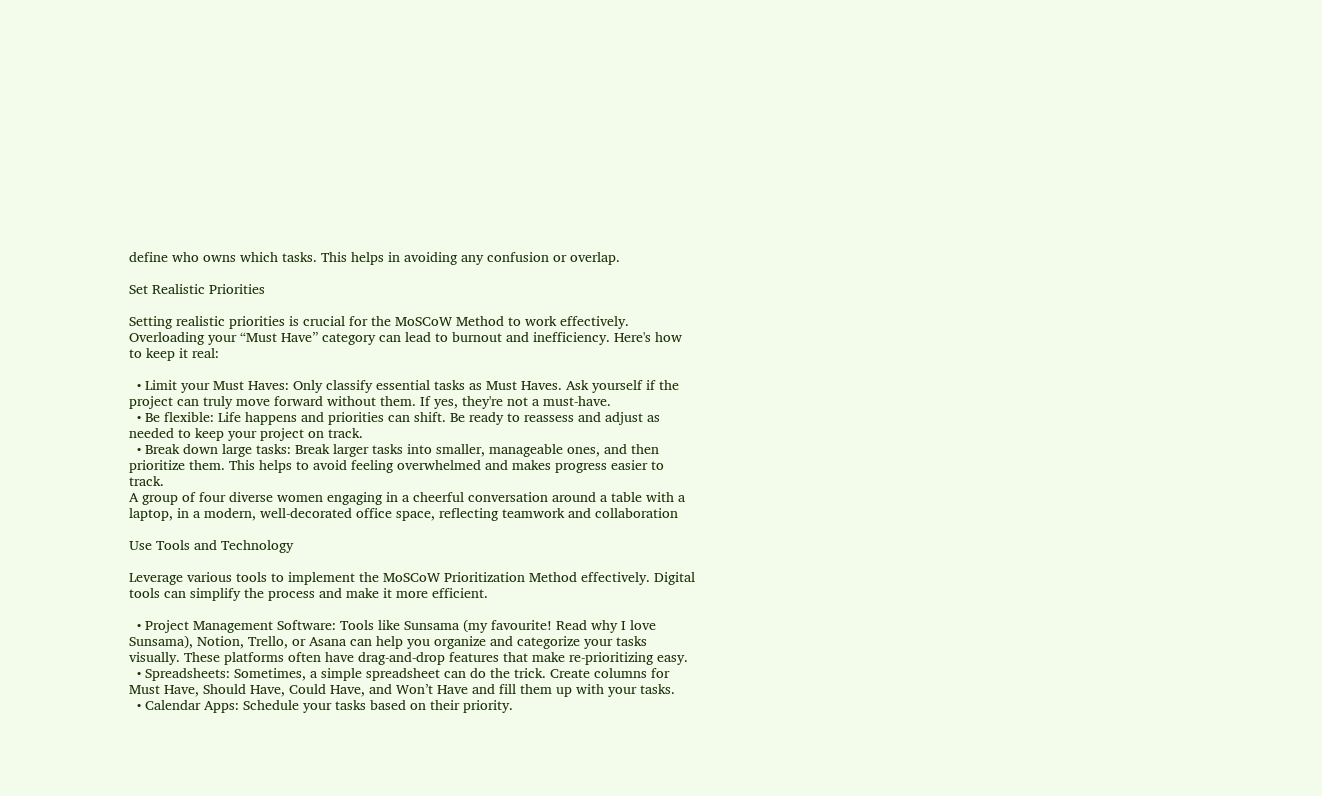define who owns which tasks. This helps in avoiding any confusion or overlap.

Set Realistic Priorities

Setting realistic priorities is crucial for the MoSCoW Method to work effectively. Overloading your “Must Have” category can lead to burnout and inefficiency. Here's how to keep it real:

  • Limit your Must Haves: Only classify essential tasks as Must Haves. Ask yourself if the project can truly move forward without them. If yes, they're not a must-have.
  • Be flexible: Life happens and priorities can shift. Be ready to reassess and adjust as needed to keep your project on track.
  • Break down large tasks: Break larger tasks into smaller, manageable ones, and then prioritize them. This helps to avoid feeling overwhelmed and makes progress easier to track.
A group of four diverse women engaging in a cheerful conversation around a table with a laptop, in a modern, well-decorated office space, reflecting teamwork and collaboration

Use Tools and Technology

Leverage various tools to implement the MoSCoW Prioritization Method effectively. Digital tools can simplify the process and make it more efficient.

  • Project Management Software: Tools like Sunsama (my favourite! Read why I love Sunsama), Notion, Trello, or Asana can help you organize and categorize your tasks visually. These platforms often have drag-and-drop features that make re-prioritizing easy.
  • Spreadsheets: Sometimes, a simple spreadsheet can do the trick. Create columns for Must Have, Should Have, Could Have, and Won’t Have and fill them up with your tasks.
  • Calendar Apps: Schedule your tasks based on their priority.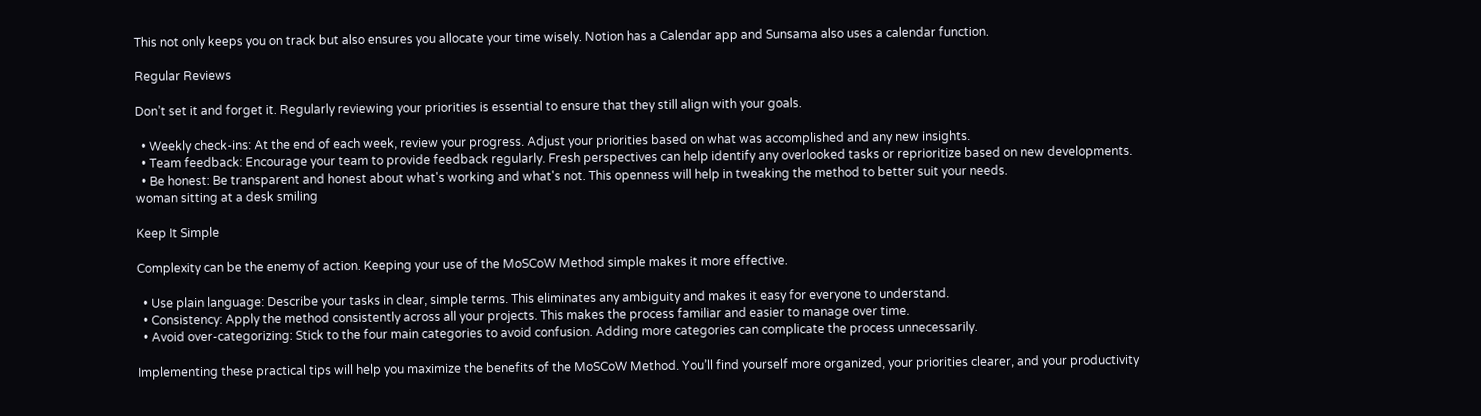This not only keeps you on track but also ensures you allocate your time wisely. Notion has a Calendar app and Sunsama also uses a calendar function.

Regular Reviews

Don’t set it and forget it. Regularly reviewing your priorities is essential to ensure that they still align with your goals.

  • Weekly check-ins: At the end of each week, review your progress. Adjust your priorities based on what was accomplished and any new insights.
  • Team feedback: Encourage your team to provide feedback regularly. Fresh perspectives can help identify any overlooked tasks or reprioritize based on new developments.
  • Be honest: Be transparent and honest about what's working and what's not. This openness will help in tweaking the method to better suit your needs.
woman sitting at a desk smiling

Keep It Simple

Complexity can be the enemy of action. Keeping your use of the MoSCoW Method simple makes it more effective.

  • Use plain language: Describe your tasks in clear, simple terms. This eliminates any ambiguity and makes it easy for everyone to understand.
  • Consistency: Apply the method consistently across all your projects. This makes the process familiar and easier to manage over time.
  • Avoid over-categorizing: Stick to the four main categories to avoid confusion. Adding more categories can complicate the process unnecessarily.

Implementing these practical tips will help you maximize the benefits of the MoSCoW Method. You’ll find yourself more organized, your priorities clearer, and your productivity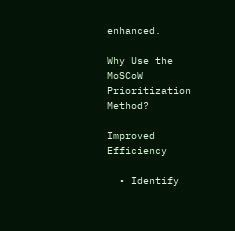enhanced.

Why Use the MoSCoW Prioritization Method?

Improved Efficiency

  • Identify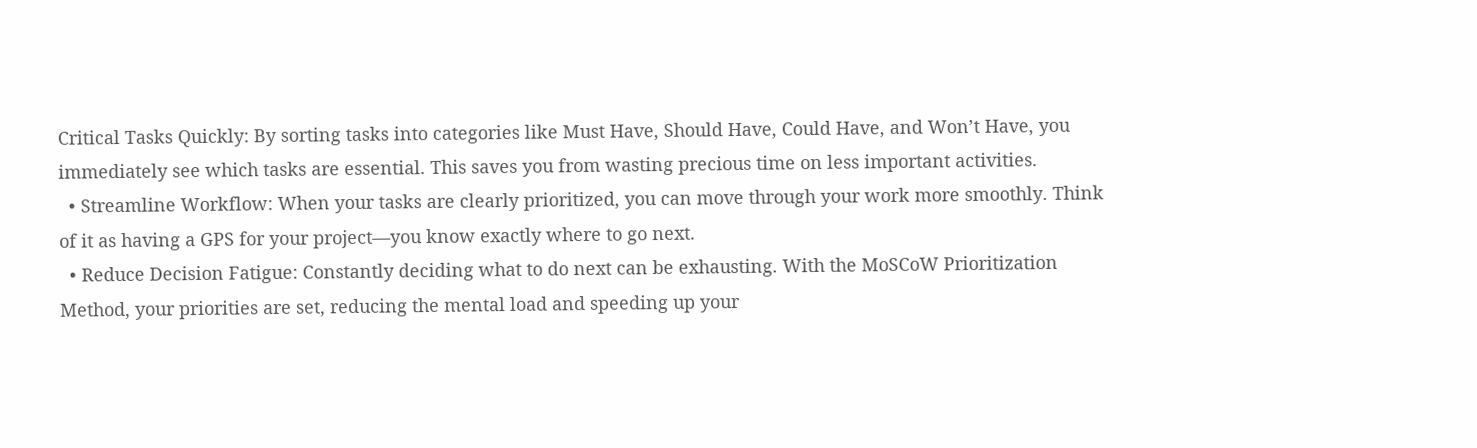Critical Tasks Quickly: By sorting tasks into categories like Must Have, Should Have, Could Have, and Won’t Have, you immediately see which tasks are essential. This saves you from wasting precious time on less important activities.
  • Streamline Workflow: When your tasks are clearly prioritized, you can move through your work more smoothly. Think of it as having a GPS for your project—you know exactly where to go next.
  • Reduce Decision Fatigue: Constantly deciding what to do next can be exhausting. With the MoSCoW Prioritization Method, your priorities are set, reducing the mental load and speeding up your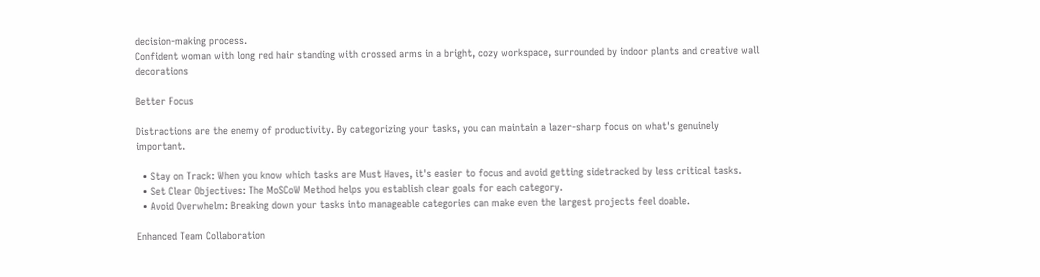decision-making process.
Confident woman with long red hair standing with crossed arms in a bright, cozy workspace, surrounded by indoor plants and creative wall decorations

Better Focus

Distractions are the enemy of productivity. By categorizing your tasks, you can maintain a lazer-sharp focus on what's genuinely important.

  • Stay on Track: When you know which tasks are Must Haves, it's easier to focus and avoid getting sidetracked by less critical tasks.
  • Set Clear Objectives: The MoSCoW Method helps you establish clear goals for each category.
  • Avoid Overwhelm: Breaking down your tasks into manageable categories can make even the largest projects feel doable.

Enhanced Team Collaboration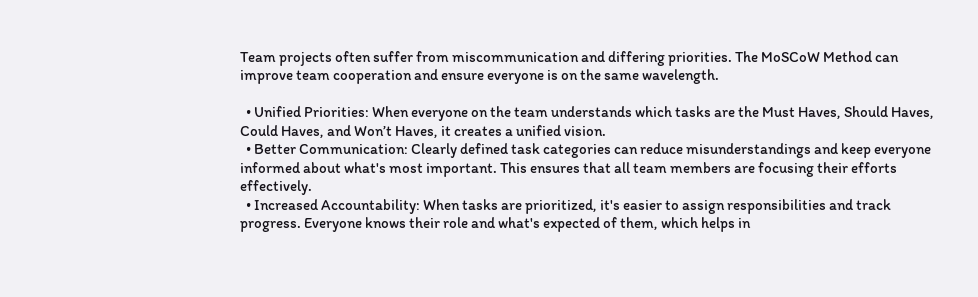Team projects often suffer from miscommunication and differing priorities. The MoSCoW Method can improve team cooperation and ensure everyone is on the same wavelength.

  • Unified Priorities: When everyone on the team understands which tasks are the Must Haves, Should Haves, Could Haves, and Won’t Haves, it creates a unified vision.
  • Better Communication: Clearly defined task categories can reduce misunderstandings and keep everyone informed about what's most important. This ensures that all team members are focusing their efforts effectively.
  • Increased Accountability: When tasks are prioritized, it's easier to assign responsibilities and track progress. Everyone knows their role and what's expected of them, which helps in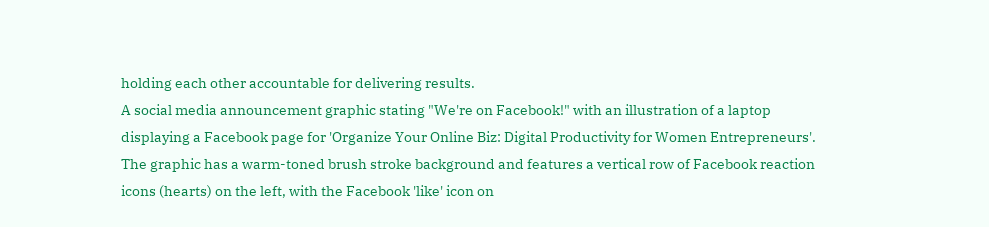holding each other accountable for delivering results.
A social media announcement graphic stating "We're on Facebook!" with an illustration of a laptop displaying a Facebook page for 'Organize Your Online Biz: Digital Productivity for Women Entrepreneurs'. The graphic has a warm-toned brush stroke background and features a vertical row of Facebook reaction icons (hearts) on the left, with the Facebook 'like' icon on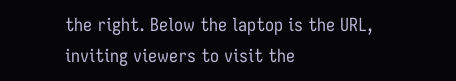the right. Below the laptop is the URL, inviting viewers to visit the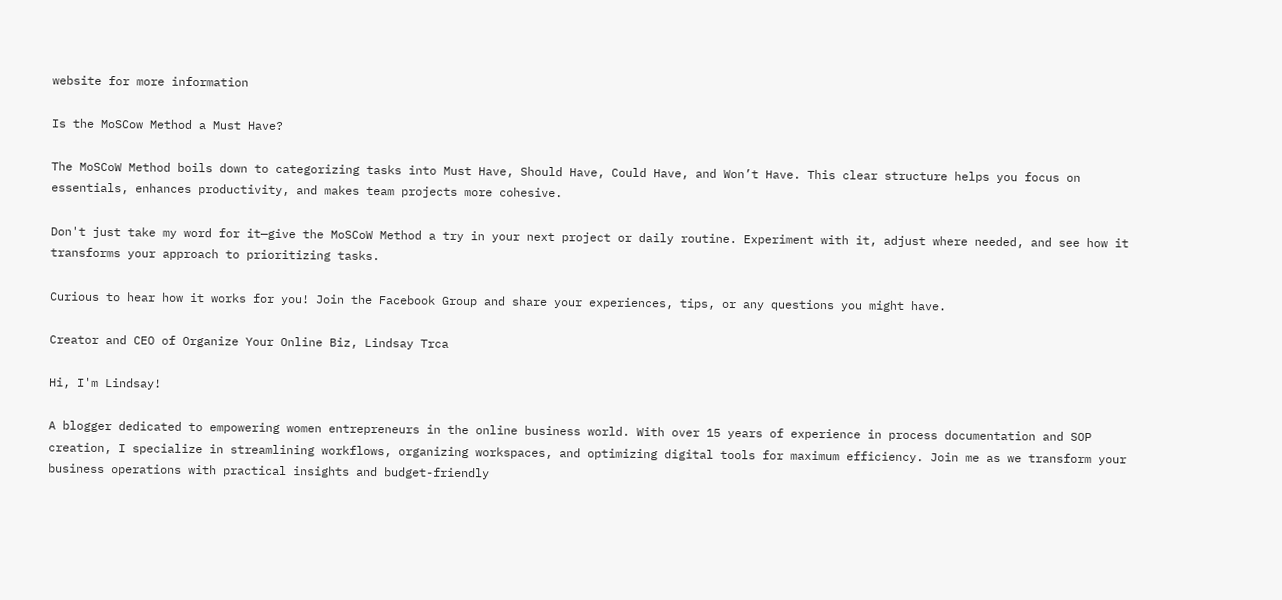website for more information

Is the MoSCow Method a Must Have?

The MoSCoW Method boils down to categorizing tasks into Must Have, Should Have, Could Have, and Won’t Have. This clear structure helps you focus on essentials, enhances productivity, and makes team projects more cohesive.

Don't just take my word for it—give the MoSCoW Method a try in your next project or daily routine. Experiment with it, adjust where needed, and see how it transforms your approach to prioritizing tasks.

Curious to hear how it works for you! Join the Facebook Group and share your experiences, tips, or any questions you might have.

Creator and CEO of Organize Your Online Biz, Lindsay Trca

Hi, I'm Lindsay!

A blogger dedicated to empowering women entrepreneurs in the online business world. With over 15 years of experience in process documentation and SOP creation, I specialize in streamlining workflows, organizing workspaces, and optimizing digital tools for maximum efficiency. Join me as we transform your business operations with practical insights and budget-friendly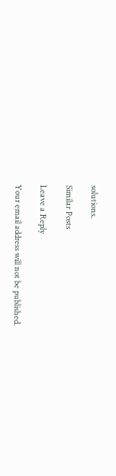solutions.

Similar Posts

Leave a Reply

Your email address will not be published.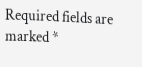Required fields are marked *